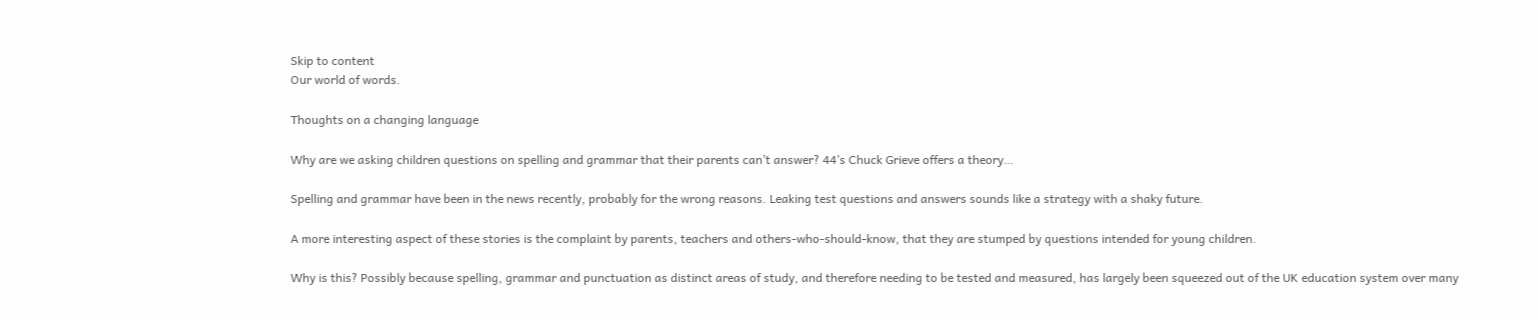Skip to content
Our world of words.

Thoughts on a changing language

Why are we asking children questions on spelling and grammar that their parents can’t answer? 44’s Chuck Grieve offers a theory…

Spelling and grammar have been in the news recently, probably for the wrong reasons. Leaking test questions and answers sounds like a strategy with a shaky future.

A more interesting aspect of these stories is the complaint by parents, teachers and others-who-should-know, that they are stumped by questions intended for young children.

Why is this? Possibly because spelling, grammar and punctuation as distinct areas of study, and therefore needing to be tested and measured, has largely been squeezed out of the UK education system over many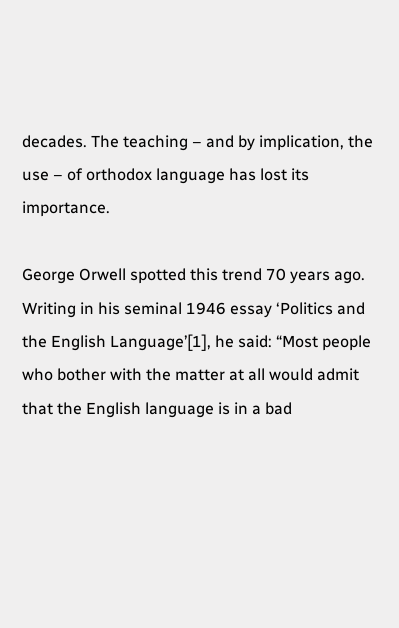decades. The teaching – and by implication, the use – of orthodox language has lost its importance.

George Orwell spotted this trend 70 years ago. Writing in his seminal 1946 essay ‘Politics and the English Language’[1], he said: “Most people who bother with the matter at all would admit that the English language is in a bad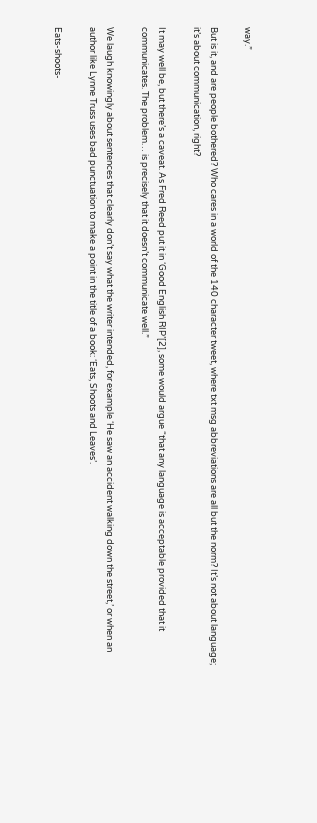way.”

But is it, and are people bothered? Who cares in a world of the 140 character tweet, where txt msg abbreviations are all but the norm? It’s not about language; it’s about communication, right?

It may well be, but there’s a caveat. As Fred Reed put it in ‘Good English RIP’[2], some would argue “that any language is acceptable provided that it communicates. The problem… is precisely that it doesn’t communicate well.”

We laugh knowingly about sentences that clearly don’t say what the writer intended, for example ‘He saw an accident walking down the street,’ or when an author like Lynne Truss uses bad punctuation to make a point in the title of a book: ‘Eats, Shoots and Leaves’.

Eats-shoots-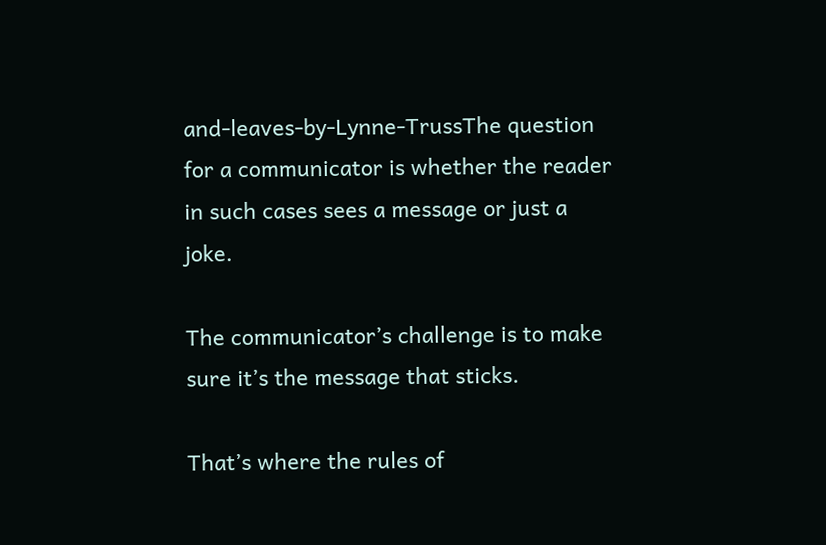and-leaves-by-Lynne-TrussThe question for a communicator is whether the reader in such cases sees a message or just a joke.

The communicator’s challenge is to make sure it’s the message that sticks.

That’s where the rules of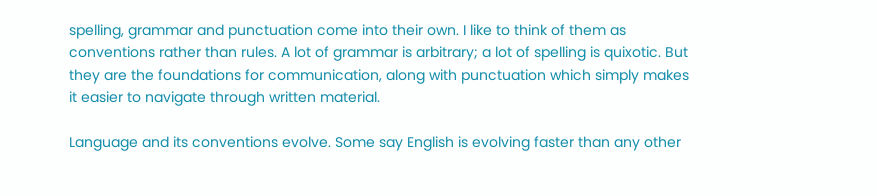spelling, grammar and punctuation come into their own. I like to think of them as conventions rather than rules. A lot of grammar is arbitrary; a lot of spelling is quixotic. But they are the foundations for communication, along with punctuation which simply makes it easier to navigate through written material.

Language and its conventions evolve. Some say English is evolving faster than any other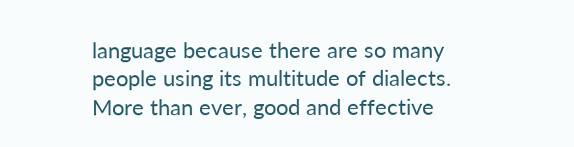language because there are so many people using its multitude of dialects. More than ever, good and effective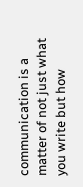communication is a matter of not just what you write but how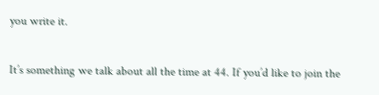you write it.

It’s something we talk about all the time at 44. If you’d like to join the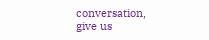conversation, give us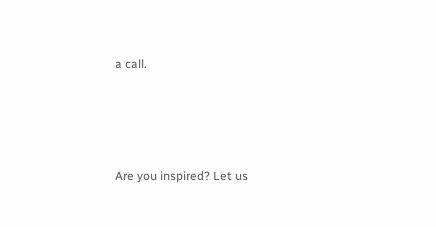a call.




Are you inspired? Let us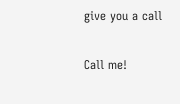give you a call

Call me!